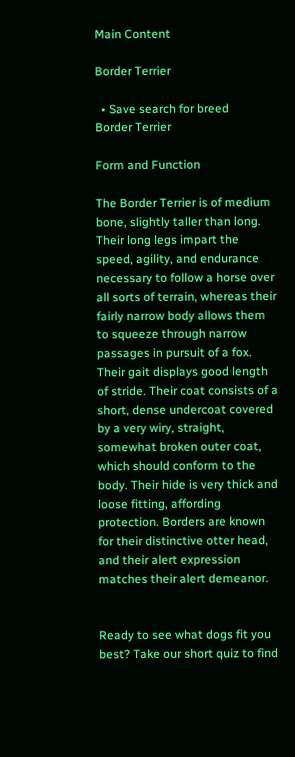Main Content

Border Terrier

  • Save search for breed
Border Terrier

Form and Function

The Border Terrier is of medium bone, slightly taller than long. Their long legs impart the speed, agility, and endurance necessary to follow a horse over all sorts of terrain, whereas their fairly narrow body allows them to squeeze through narrow passages in pursuit of a fox. Their gait displays good length of stride. Their coat consists of a short, dense undercoat covered by a very wiry, straight, somewhat broken outer coat, which should conform to the body. Their hide is very thick and loose fitting, affording protection. Borders are known for their distinctive otter head, and their alert expression matches their alert demeanor.


Ready to see what dogs fit you best? Take our short quiz to find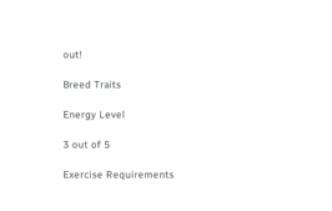out!

Breed Traits

Energy Level

3 out of 5

Exercise Requirements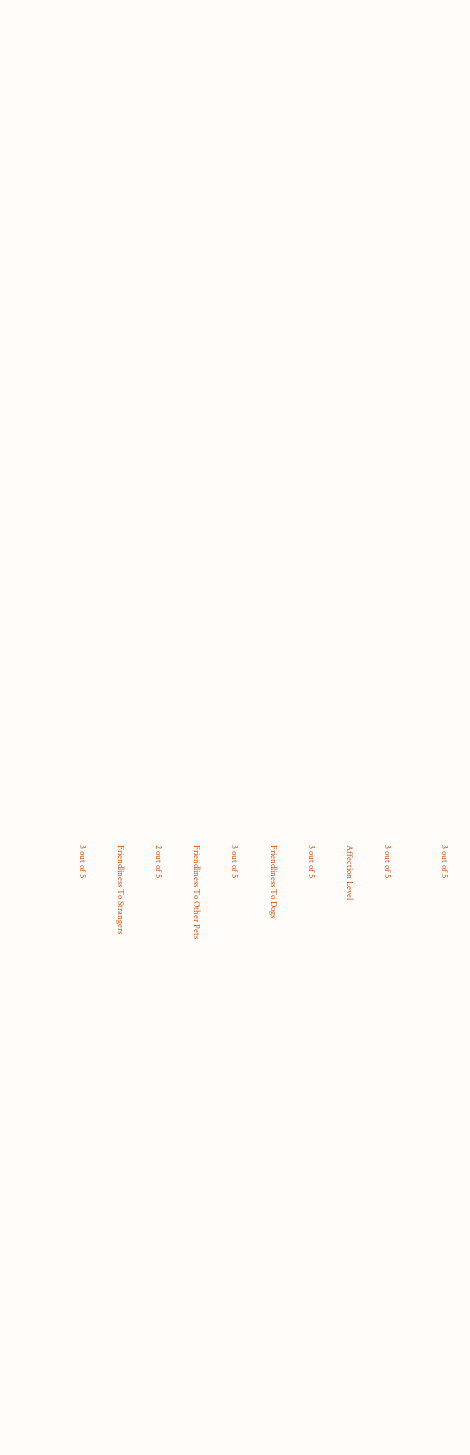3 out of 5


3 out of 5

Affection Level

3 out of 5

Friendliness To Dogs

3 out of 5

Friendliness To Other Pets

2 out of 5

Friendliness To Strangers

3 out of 5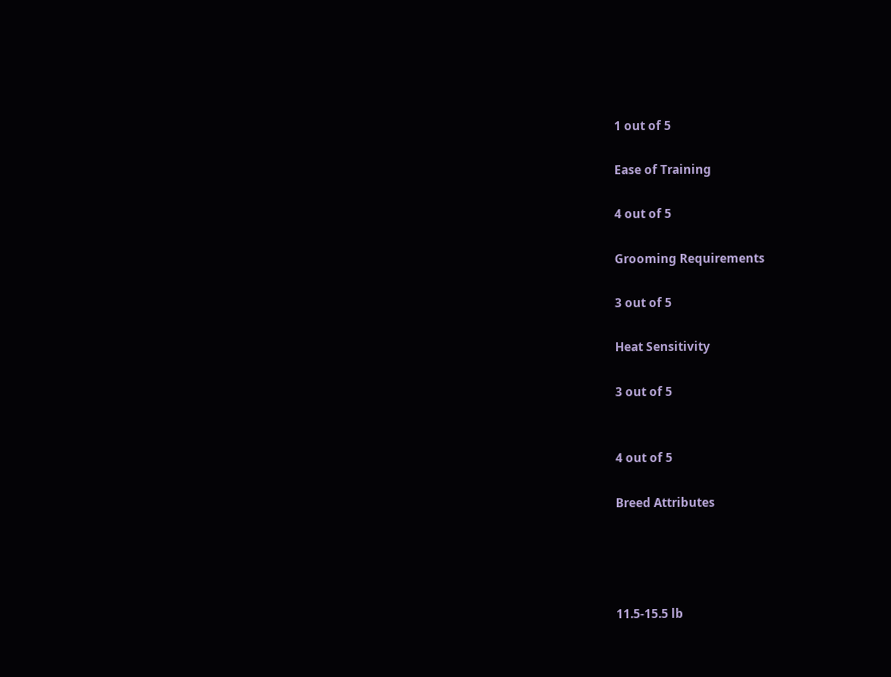1 out of 5

Ease of Training

4 out of 5

Grooming Requirements

3 out of 5

Heat Sensitivity

3 out of 5


4 out of 5

Breed Attributes




11.5-15.5 lb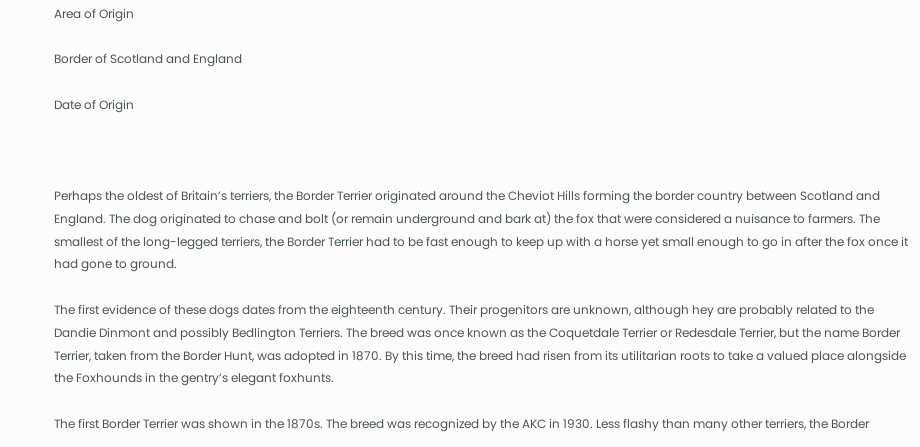Area of Origin

Border of Scotland and England

Date of Origin



Perhaps the oldest of Britain’s terriers, the Border Terrier originated around the Cheviot Hills forming the border country between Scotland and England. The dog originated to chase and bolt (or remain underground and bark at) the fox that were considered a nuisance to farmers. The smallest of the long-legged terriers, the Border Terrier had to be fast enough to keep up with a horse yet small enough to go in after the fox once it had gone to ground.

The first evidence of these dogs dates from the eighteenth century. Their progenitors are unknown, although hey are probably related to the Dandie Dinmont and possibly Bedlington Terriers. The breed was once known as the Coquetdale Terrier or Redesdale Terrier, but the name Border Terrier, taken from the Border Hunt, was adopted in 1870. By this time, the breed had risen from its utilitarian roots to take a valued place alongside the Foxhounds in the gentry’s elegant foxhunts.

The first Border Terrier was shown in the 1870s. The breed was recognized by the AKC in 1930. Less flashy than many other terriers, the Border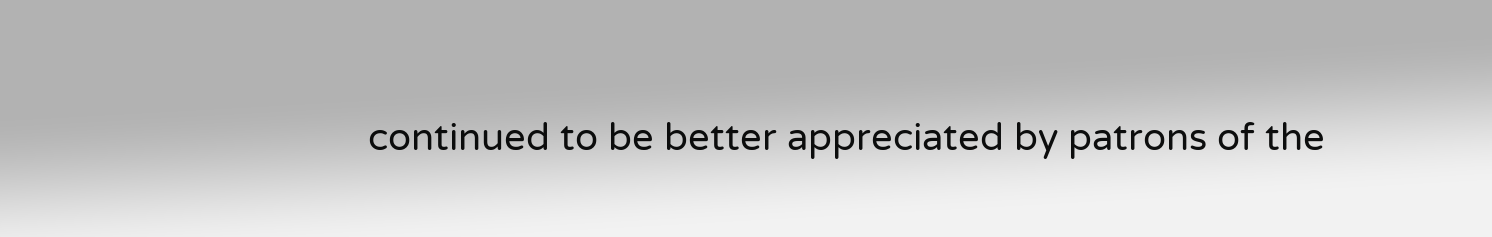continued to be better appreciated by patrons of the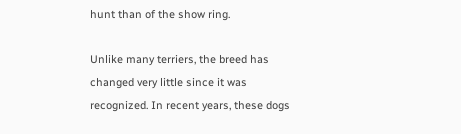hunt than of the show ring.

Unlike many terriers, the breed has changed very little since it was recognized. In recent years, these dogs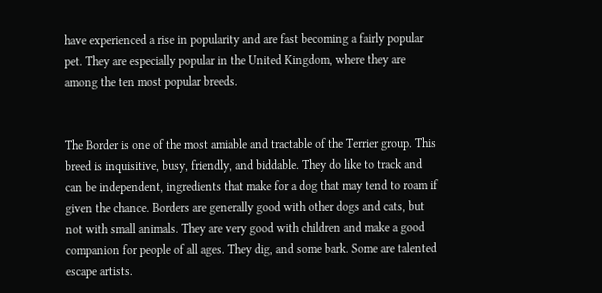have experienced a rise in popularity and are fast becoming a fairly popular pet. They are especially popular in the United Kingdom, where they are among the ten most popular breeds.


The Border is one of the most amiable and tractable of the Terrier group. This breed is inquisitive, busy, friendly, and biddable. They do like to track and can be independent, ingredients that make for a dog that may tend to roam if given the chance. Borders are generally good with other dogs and cats, but not with small animals. They are very good with children and make a good companion for people of all ages. They dig, and some bark. Some are talented escape artists.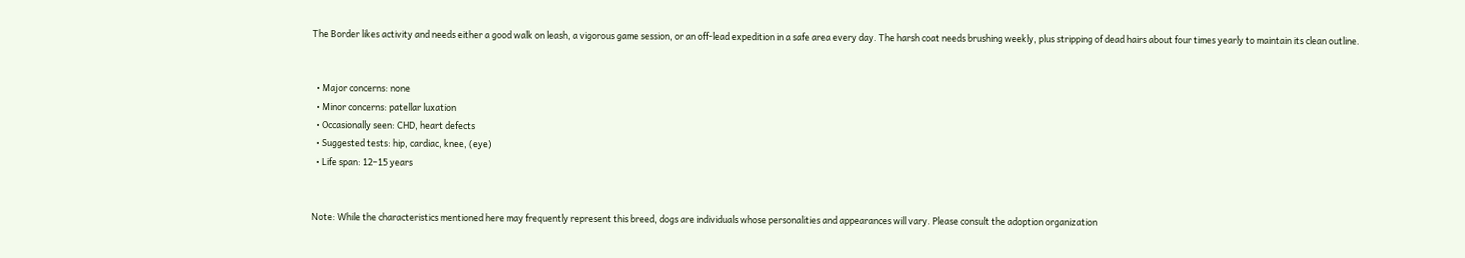The Border likes activity and needs either a good walk on leash, a vigorous game session, or an off-lead expedition in a safe area every day. The harsh coat needs brushing weekly, plus stripping of dead hairs about four times yearly to maintain its clean outline.


  • Major concerns: none
  • Minor concerns: patellar luxation
  • Occasionally seen: CHD, heart defects
  • Suggested tests: hip, cardiac, knee, (eye)
  • Life span: 12–15 years


Note: While the characteristics mentioned here may frequently represent this breed, dogs are individuals whose personalities and appearances will vary. Please consult the adoption organization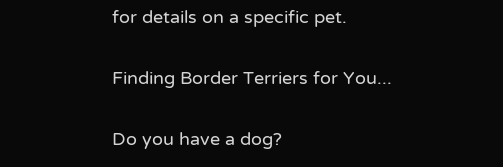for details on a specific pet.

Finding Border Terriers for You...

Do you have a dog?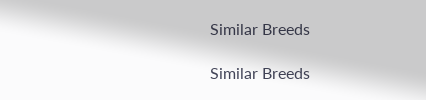Similar Breeds

Similar Breeds